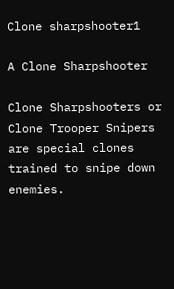Clone sharpshooter1

A Clone Sharpshooter

Clone Sharpshooters or Clone Trooper Snipers are special clones trained to snipe down enemies.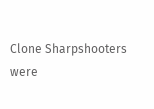Clone Sharpshooters were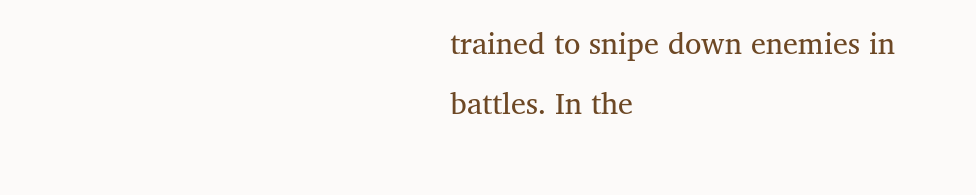trained to snipe down enemies in battles. In the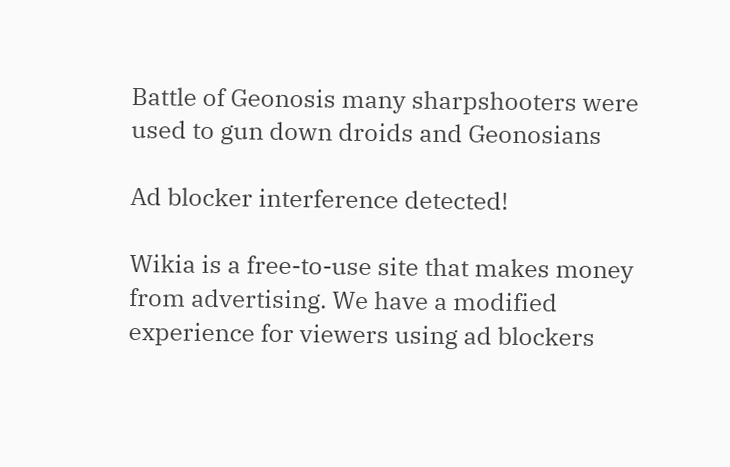Battle of Geonosis many sharpshooters were used to gun down droids and Geonosians

Ad blocker interference detected!

Wikia is a free-to-use site that makes money from advertising. We have a modified experience for viewers using ad blockers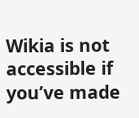Wikia is not accessible if you’ve made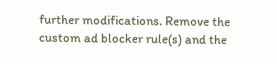further modifications. Remove the custom ad blocker rule(s) and the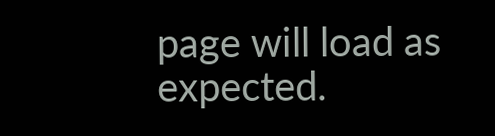page will load as expected.